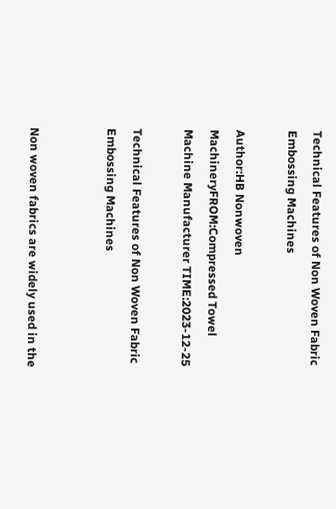Technical Features of Non Woven Fabric Embossing Machines

Author:HB Nonwoven MachineryFROM:Compressed Towel Machine Manufacturer TIME:2023-12-25

Technical Features of Non Woven Fabric Embossing Machines


Non woven fabrics are widely used in the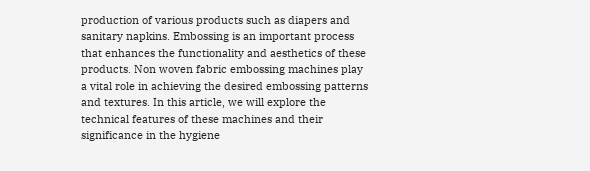production of various products such as diapers and sanitary napkins. Embossing is an important process that enhances the functionality and aesthetics of these products. Non woven fabric embossing machines play a vital role in achieving the desired embossing patterns and textures. In this article, we will explore the technical features of these machines and their significance in the hygiene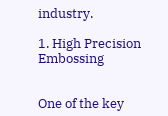industry.

1. High Precision Embossing


One of the key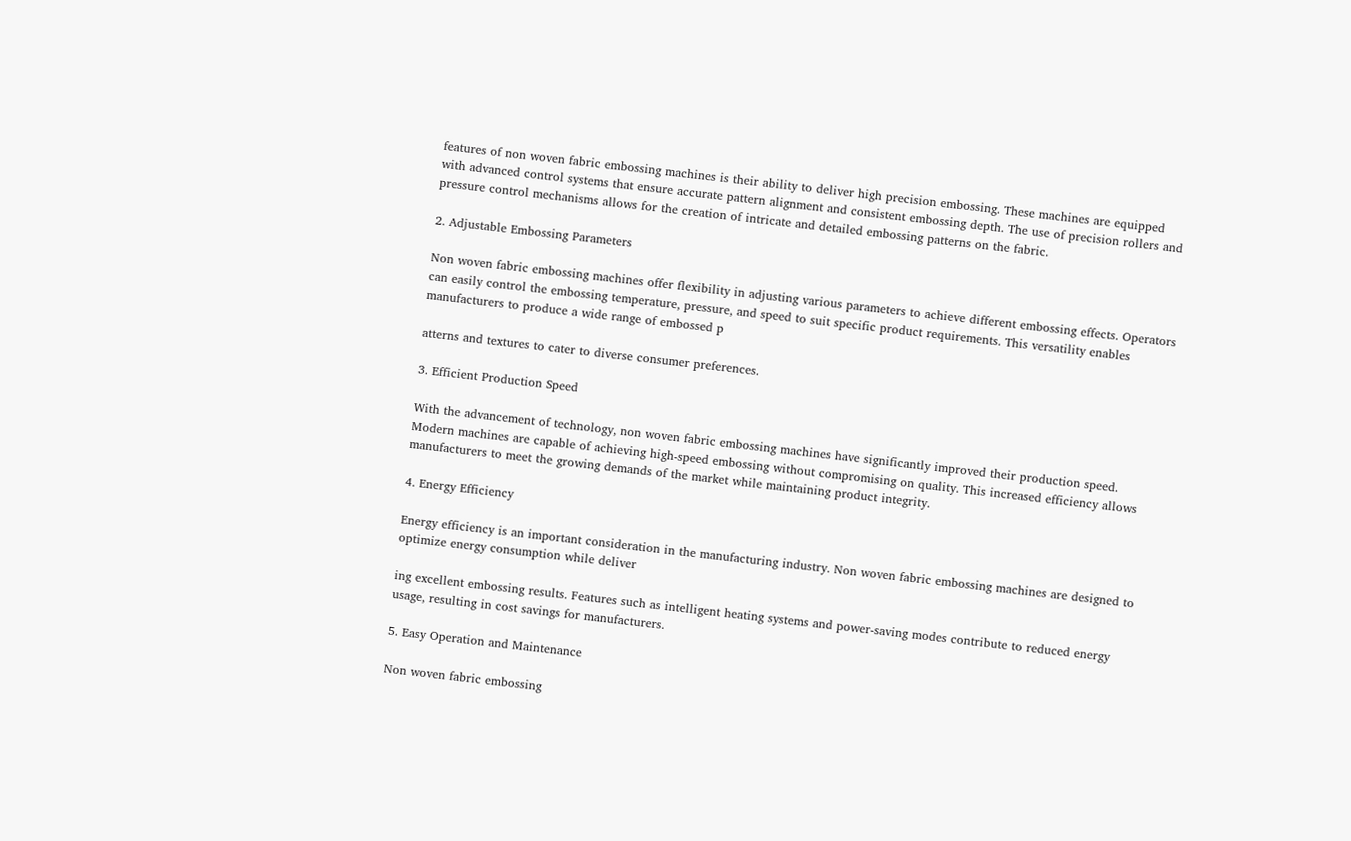features of non woven fabric embossing machines is their ability to deliver high precision embossing. These machines are equipped with advanced control systems that ensure accurate pattern alignment and consistent embossing depth. The use of precision rollers and pressure control mechanisms allows for the creation of intricate and detailed embossing patterns on the fabric.

2. Adjustable Embossing Parameters

Non woven fabric embossing machines offer flexibility in adjusting various parameters to achieve different embossing effects. Operators can easily control the embossing temperature, pressure, and speed to suit specific product requirements. This versatility enables manufacturers to produce a wide range of embossed p

atterns and textures to cater to diverse consumer preferences.

3. Efficient Production Speed

With the advancement of technology, non woven fabric embossing machines have significantly improved their production speed. Modern machines are capable of achieving high-speed embossing without compromising on quality. This increased efficiency allows manufacturers to meet the growing demands of the market while maintaining product integrity.

4. Energy Efficiency

Energy efficiency is an important consideration in the manufacturing industry. Non woven fabric embossing machines are designed to optimize energy consumption while deliver

ing excellent embossing results. Features such as intelligent heating systems and power-saving modes contribute to reduced energy usage, resulting in cost savings for manufacturers.

5. Easy Operation and Maintenance

Non woven fabric embossing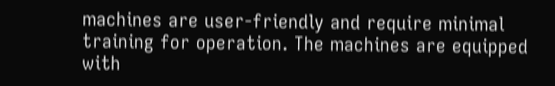machines are user-friendly and require minimal training for operation. The machines are equipped with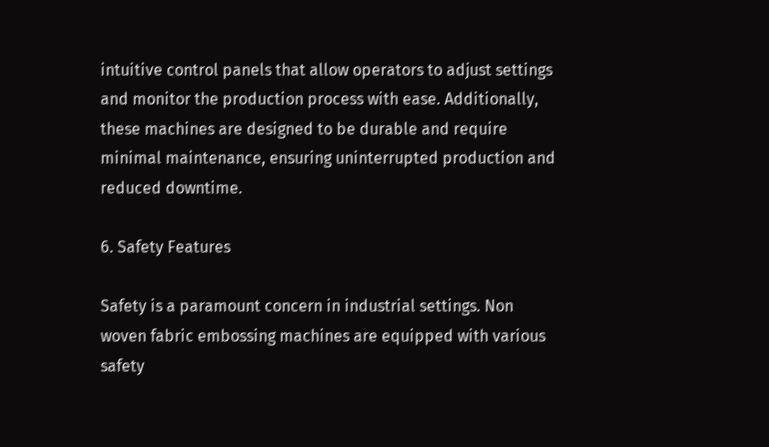intuitive control panels that allow operators to adjust settings and monitor the production process with ease. Additionally, these machines are designed to be durable and require minimal maintenance, ensuring uninterrupted production and reduced downtime.

6. Safety Features

Safety is a paramount concern in industrial settings. Non woven fabric embossing machines are equipped with various safety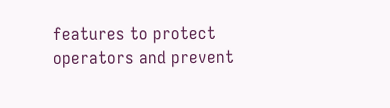features to protect operators and prevent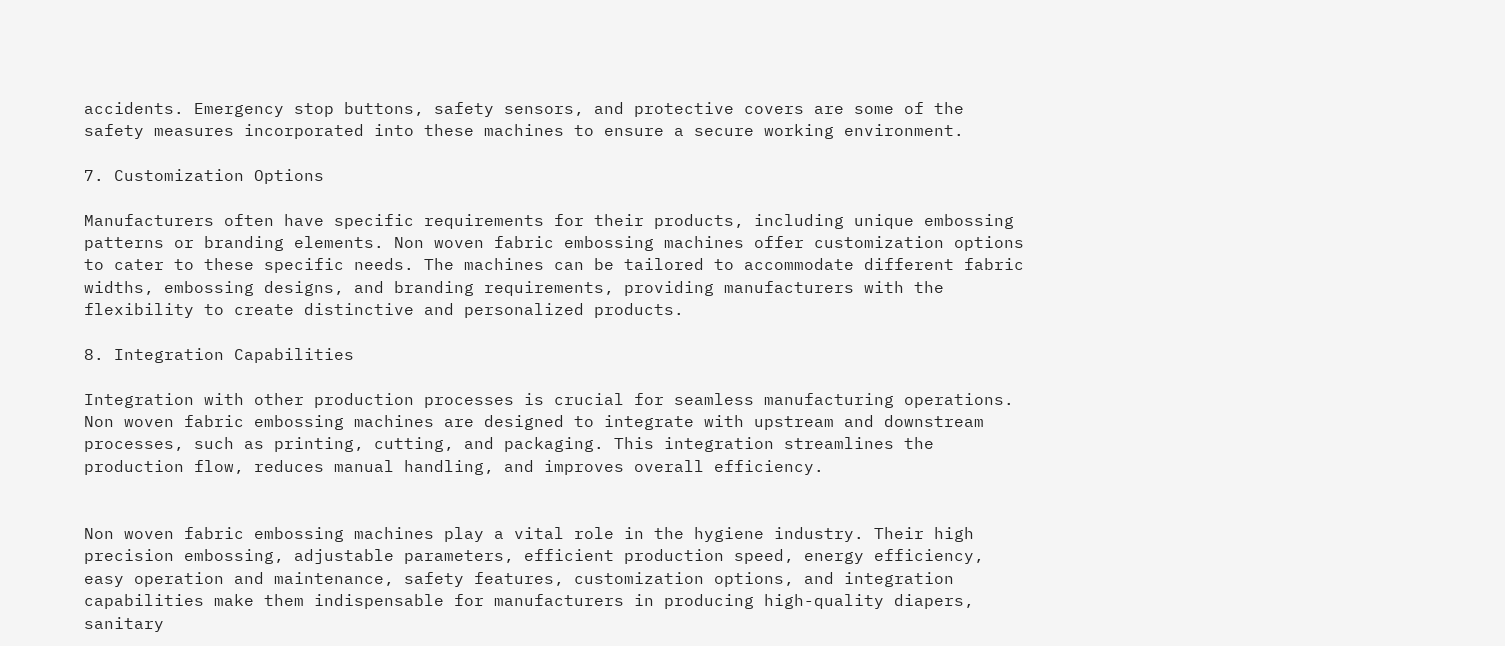accidents. Emergency stop buttons, safety sensors, and protective covers are some of the safety measures incorporated into these machines to ensure a secure working environment.

7. Customization Options

Manufacturers often have specific requirements for their products, including unique embossing patterns or branding elements. Non woven fabric embossing machines offer customization options to cater to these specific needs. The machines can be tailored to accommodate different fabric widths, embossing designs, and branding requirements, providing manufacturers with the flexibility to create distinctive and personalized products.

8. Integration Capabilities

Integration with other production processes is crucial for seamless manufacturing operations. Non woven fabric embossing machines are designed to integrate with upstream and downstream processes, such as printing, cutting, and packaging. This integration streamlines the production flow, reduces manual handling, and improves overall efficiency.


Non woven fabric embossing machines play a vital role in the hygiene industry. Their high precision embossing, adjustable parameters, efficient production speed, energy efficiency, easy operation and maintenance, safety features, customization options, and integration capabilities make them indispensable for manufacturers in producing high-quality diapers, sanitary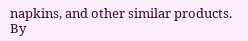napkins, and other similar products. By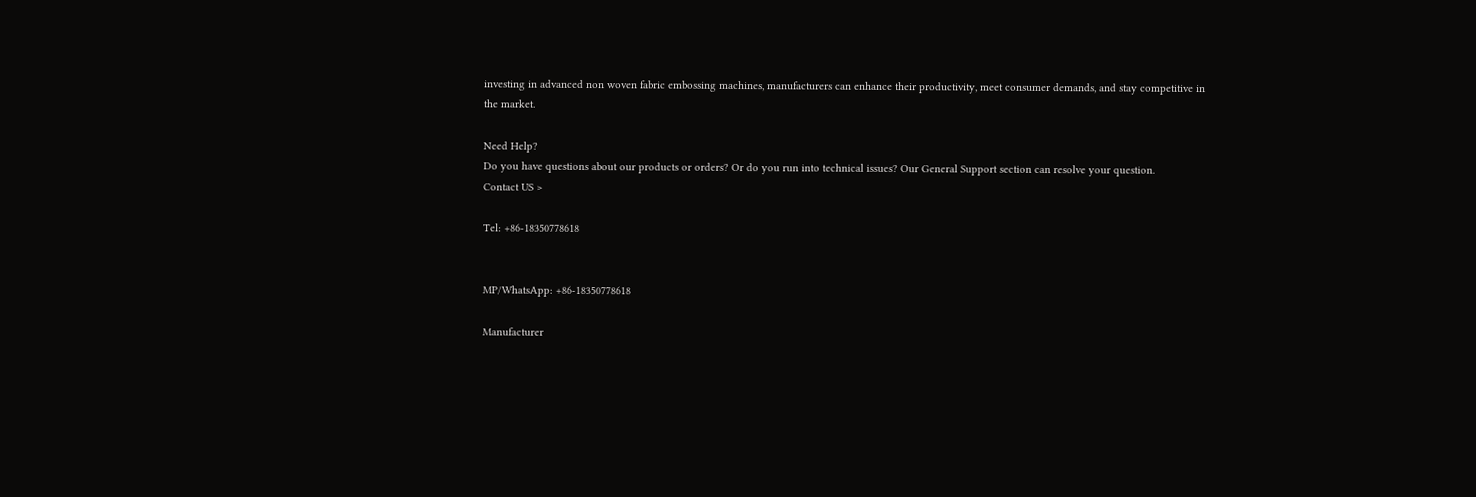investing in advanced non woven fabric embossing machines, manufacturers can enhance their productivity, meet consumer demands, and stay competitive in the market.

Need Help?
Do you have questions about our products or orders? Or do you run into technical issues? Our General Support section can resolve your question.
Contact US >

Tel: +86-18350778618


MP/WhatsApp: +86-18350778618

Manufacturer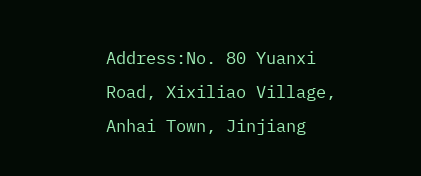Address:No. 80 Yuanxi Road, Xixiliao Village, Anhai Town, Jinjiang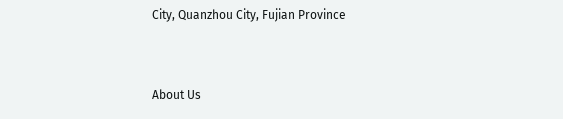City, Quanzhou City, Fujian Province


About Us